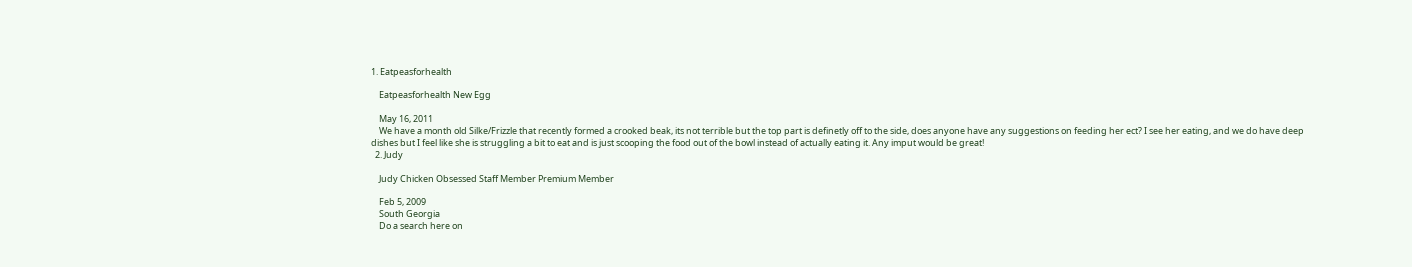1. Eatpeasforhealth

    Eatpeasforhealth New Egg

    May 16, 2011
    We have a month old Silke/Frizzle that recently formed a crooked beak, its not terrible but the top part is definetly off to the side, does anyone have any suggestions on feeding her ect? I see her eating, and we do have deep dishes but I feel like she is struggling a bit to eat and is just scooping the food out of the bowl instead of actually eating it. Any imput would be great!
  2. Judy

    Judy Chicken Obsessed Staff Member Premium Member

    Feb 5, 2009
    South Georgia
    Do a search here on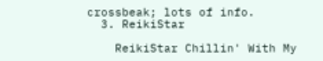crossbeak; lots of info.
  3. ReikiStar

    ReikiStar Chillin' With My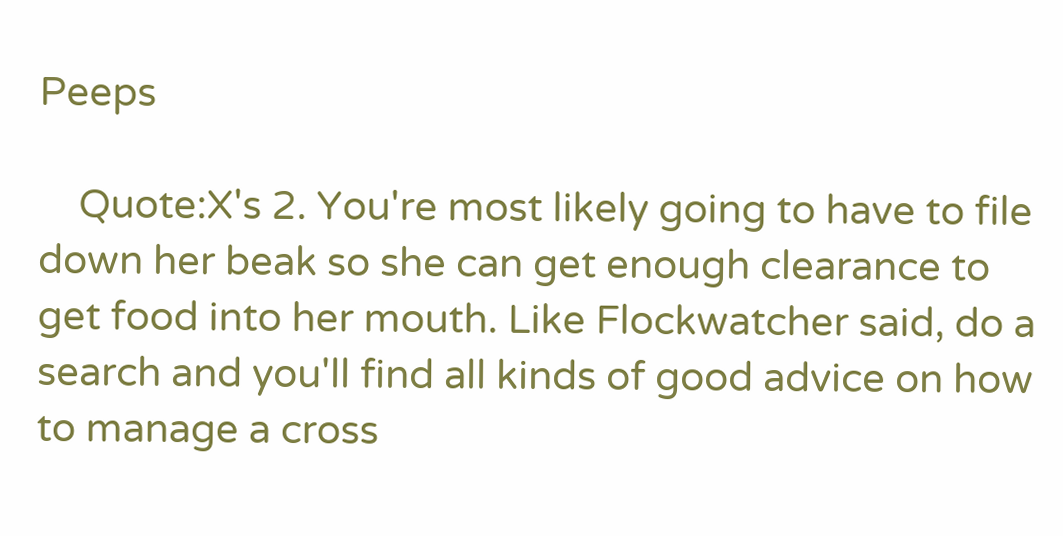Peeps

    Quote:X's 2. You're most likely going to have to file down her beak so she can get enough clearance to get food into her mouth. Like Flockwatcher said, do a search and you'll find all kinds of good advice on how to manage a cross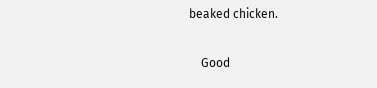beaked chicken.

    Good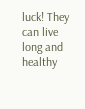luck! They can live long and healthy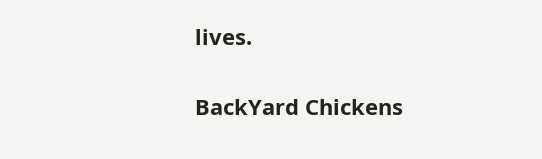lives.

BackYard Chickens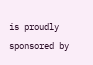is proudly sponsored by